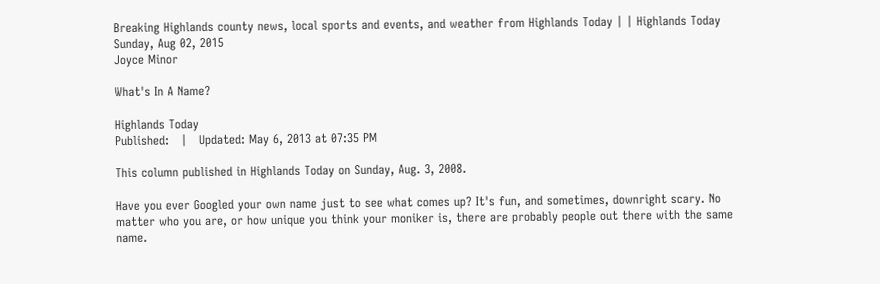Breaking Highlands county news, local sports and events, and weather from Highlands Today | | Highlands Today
Sunday, Aug 02, 2015
Joyce Minor

What's In A Name?

Highlands Today
Published:   |   Updated: May 6, 2013 at 07:35 PM

This column published in Highlands Today on Sunday, Aug. 3, 2008.

Have you ever Googled your own name just to see what comes up? It's fun, and sometimes, downright scary. No matter who you are, or how unique you think your moniker is, there are probably people out there with the same name.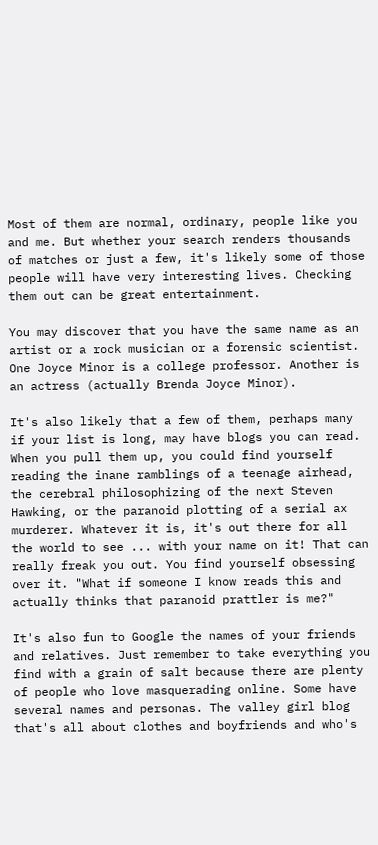Most of them are normal, ordinary, people like you and me. But whether your search renders thousands of matches or just a few, it's likely some of those people will have very interesting lives. Checking them out can be great entertainment.

You may discover that you have the same name as an artist or a rock musician or a forensic scientist. One Joyce Minor is a college professor. Another is an actress (actually Brenda Joyce Minor).

It's also likely that a few of them, perhaps many if your list is long, may have blogs you can read. When you pull them up, you could find yourself reading the inane ramblings of a teenage airhead, the cerebral philosophizing of the next Steven Hawking, or the paranoid plotting of a serial ax murderer. Whatever it is, it's out there for all the world to see ... with your name on it! That can really freak you out. You find yourself obsessing over it. "What if someone I know reads this and actually thinks that paranoid prattler is me?"

It's also fun to Google the names of your friends and relatives. Just remember to take everything you find with a grain of salt because there are plenty of people who love masquerading online. Some have several names and personas. The valley girl blog that's all about clothes and boyfriends and who's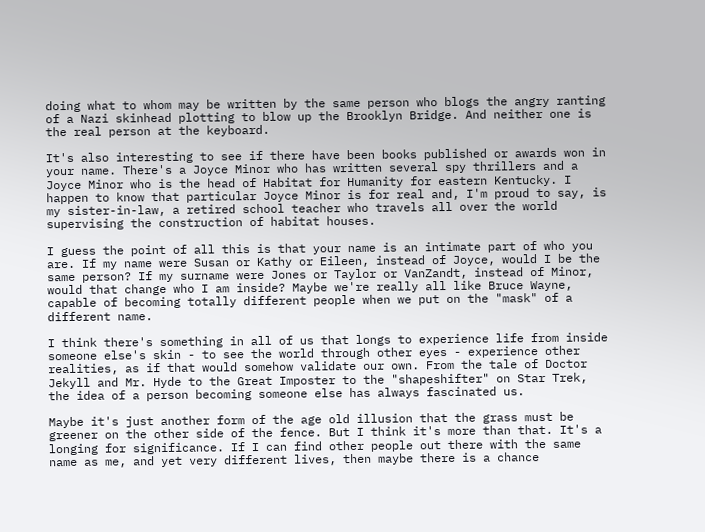doing what to whom may be written by the same person who blogs the angry ranting of a Nazi skinhead plotting to blow up the Brooklyn Bridge. And neither one is the real person at the keyboard.

It's also interesting to see if there have been books published or awards won in your name. There's a Joyce Minor who has written several spy thrillers and a Joyce Minor who is the head of Habitat for Humanity for eastern Kentucky. I happen to know that particular Joyce Minor is for real and, I'm proud to say, is my sister-in-law, a retired school teacher who travels all over the world supervising the construction of habitat houses.

I guess the point of all this is that your name is an intimate part of who you are. If my name were Susan or Kathy or Eileen, instead of Joyce, would I be the same person? If my surname were Jones or Taylor or VanZandt, instead of Minor, would that change who I am inside? Maybe we're really all like Bruce Wayne, capable of becoming totally different people when we put on the "mask" of a different name.

I think there's something in all of us that longs to experience life from inside someone else's skin - to see the world through other eyes - experience other realities, as if that would somehow validate our own. From the tale of Doctor Jekyll and Mr. Hyde to the Great Imposter to the "shapeshifter" on Star Trek, the idea of a person becoming someone else has always fascinated us.

Maybe it's just another form of the age old illusion that the grass must be greener on the other side of the fence. But I think it's more than that. It's a longing for significance. If I can find other people out there with the same name as me, and yet very different lives, then maybe there is a chance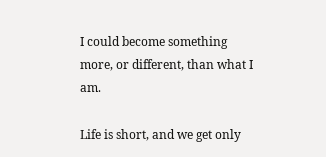I could become something more, or different, than what I am.

Life is short, and we get only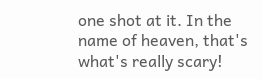one shot at it. In the name of heaven, that's what's really scary!